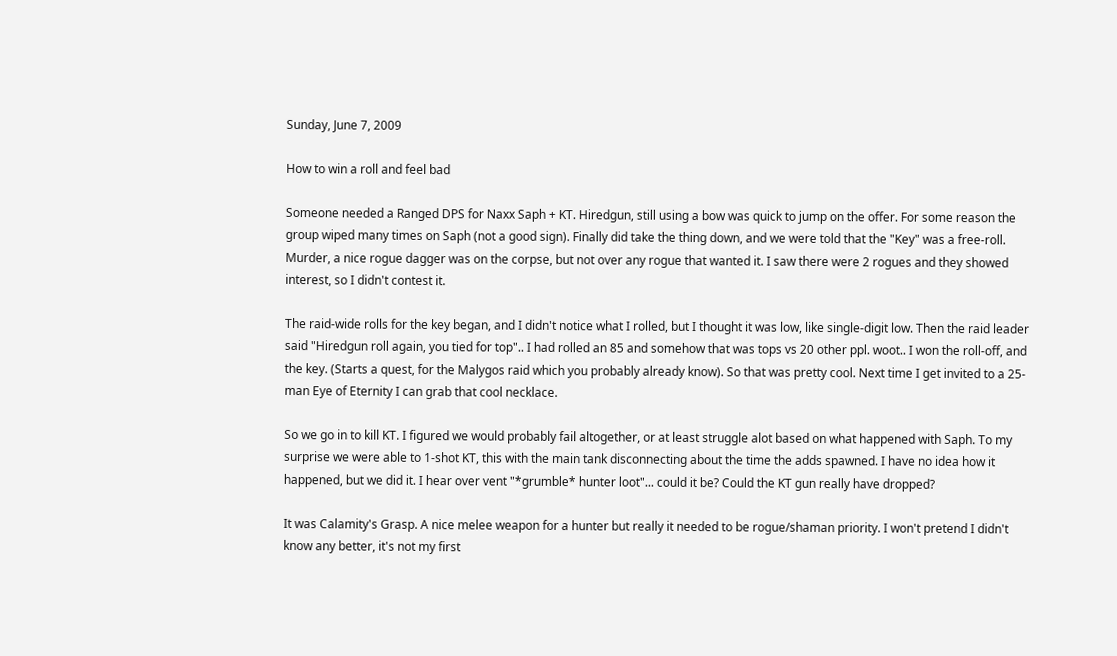Sunday, June 7, 2009

How to win a roll and feel bad

Someone needed a Ranged DPS for Naxx Saph + KT. Hiredgun, still using a bow was quick to jump on the offer. For some reason the group wiped many times on Saph (not a good sign). Finally did take the thing down, and we were told that the "Key" was a free-roll. Murder, a nice rogue dagger was on the corpse, but not over any rogue that wanted it. I saw there were 2 rogues and they showed interest, so I didn't contest it.

The raid-wide rolls for the key began, and I didn't notice what I rolled, but I thought it was low, like single-digit low. Then the raid leader said "Hiredgun roll again, you tied for top".. I had rolled an 85 and somehow that was tops vs 20 other ppl. woot.. I won the roll-off, and the key. (Starts a quest, for the Malygos raid which you probably already know). So that was pretty cool. Next time I get invited to a 25-man Eye of Eternity I can grab that cool necklace.

So we go in to kill KT. I figured we would probably fail altogether, or at least struggle alot based on what happened with Saph. To my surprise we were able to 1-shot KT, this with the main tank disconnecting about the time the adds spawned. I have no idea how it happened, but we did it. I hear over vent "*grumble* hunter loot"... could it be? Could the KT gun really have dropped?

It was Calamity's Grasp. A nice melee weapon for a hunter but really it needed to be rogue/shaman priority. I won't pretend I didn't know any better, it's not my first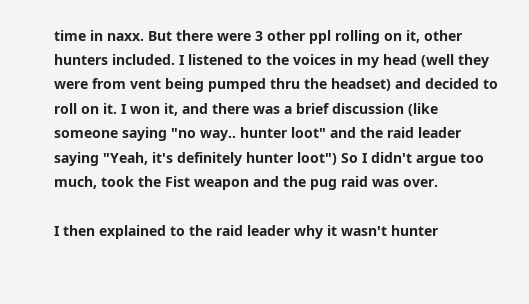time in naxx. But there were 3 other ppl rolling on it, other hunters included. I listened to the voices in my head (well they were from vent being pumped thru the headset) and decided to roll on it. I won it, and there was a brief discussion (like someone saying "no way.. hunter loot" and the raid leader saying "Yeah, it's definitely hunter loot") So I didn't argue too much, took the Fist weapon and the pug raid was over.

I then explained to the raid leader why it wasn't hunter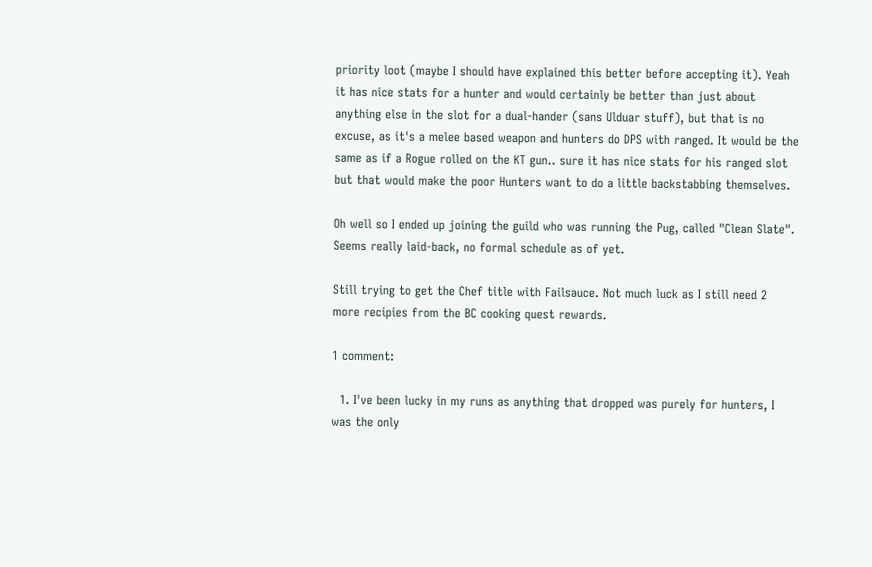priority loot (maybe I should have explained this better before accepting it). Yeah it has nice stats for a hunter and would certainly be better than just about anything else in the slot for a dual-hander (sans Ulduar stuff), but that is no excuse, as it's a melee based weapon and hunters do DPS with ranged. It would be the same as if a Rogue rolled on the KT gun.. sure it has nice stats for his ranged slot but that would make the poor Hunters want to do a little backstabbing themselves.

Oh well so I ended up joining the guild who was running the Pug, called "Clean Slate". Seems really laid-back, no formal schedule as of yet.

Still trying to get the Chef title with Failsauce. Not much luck as I still need 2 more recipies from the BC cooking quest rewards.

1 comment:

  1. I've been lucky in my runs as anything that dropped was purely for hunters, I was the only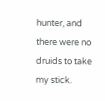hunter, and there were no druids to take my stick.